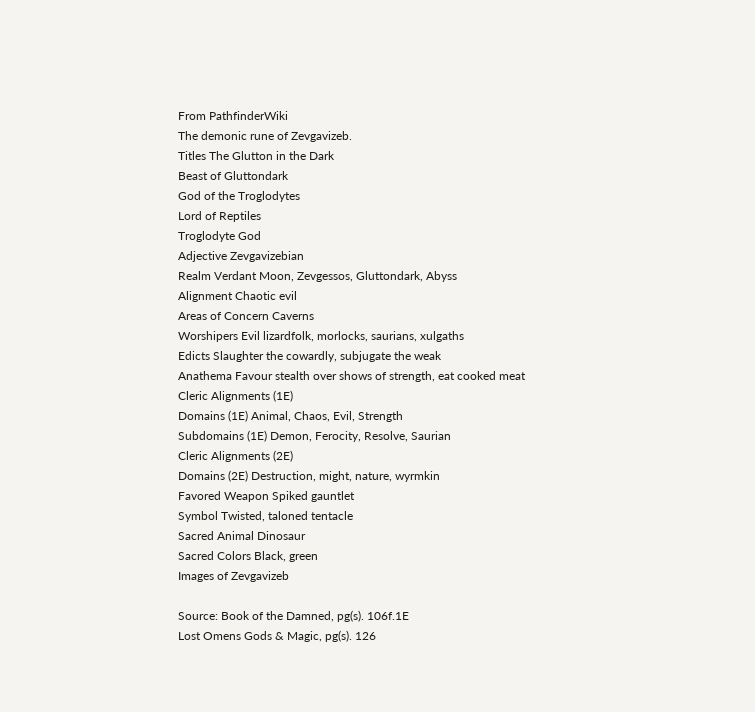From PathfinderWiki
The demonic rune of Zevgavizeb.
Titles The Glutton in the Dark
Beast of Gluttondark
God of the Troglodytes
Lord of Reptiles
Troglodyte God
Adjective Zevgavizebian
Realm Verdant Moon, Zevgessos, Gluttondark, Abyss
Alignment Chaotic evil
Areas of Concern Caverns
Worshipers Evil lizardfolk, morlocks, saurians, xulgaths
Edicts Slaughter the cowardly, subjugate the weak
Anathema Favour stealth over shows of strength, eat cooked meat
Cleric Alignments (1E)
Domains (1E) Animal, Chaos, Evil, Strength
Subdomains (1E) Demon, Ferocity, Resolve, Saurian
Cleric Alignments (2E)
Domains (2E) Destruction, might, nature, wyrmkin
Favored Weapon Spiked gauntlet
Symbol Twisted, taloned tentacle
Sacred Animal Dinosaur
Sacred Colors Black, green
Images of Zevgavizeb

Source: Book of the Damned, pg(s). 106f.1E
Lost Omens Gods & Magic, pg(s). 126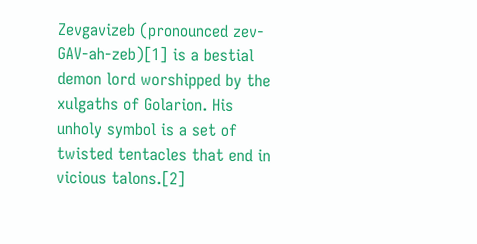Zevgavizeb (pronounced zev-GAV-ah-zeb)[1] is a bestial demon lord worshipped by the xulgaths of Golarion. His unholy symbol is a set of twisted tentacles that end in vicious talons.[2]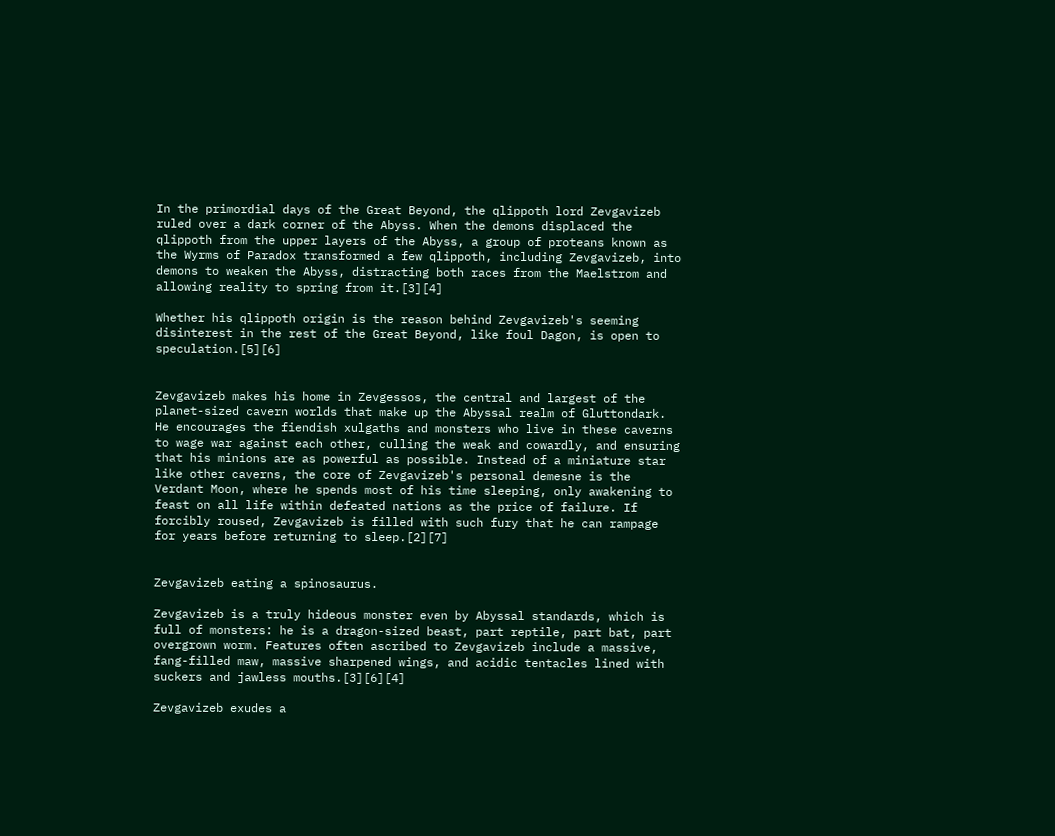In the primordial days of the Great Beyond, the qlippoth lord Zevgavizeb ruled over a dark corner of the Abyss. When the demons displaced the qlippoth from the upper layers of the Abyss, a group of proteans known as the Wyrms of Paradox transformed a few qlippoth, including Zevgavizeb, into demons to weaken the Abyss, distracting both races from the Maelstrom and allowing reality to spring from it.[3][4]

Whether his qlippoth origin is the reason behind Zevgavizeb's seeming disinterest in the rest of the Great Beyond, like foul Dagon, is open to speculation.[5][6]


Zevgavizeb makes his home in Zevgessos, the central and largest of the planet-sized cavern worlds that make up the Abyssal realm of Gluttondark. He encourages the fiendish xulgaths and monsters who live in these caverns to wage war against each other, culling the weak and cowardly, and ensuring that his minions are as powerful as possible. Instead of a miniature star like other caverns, the core of Zevgavizeb's personal demesne is the Verdant Moon, where he spends most of his time sleeping, only awakening to feast on all life within defeated nations as the price of failure. If forcibly roused, Zevgavizeb is filled with such fury that he can rampage for years before returning to sleep.[2][7]


Zevgavizeb eating a spinosaurus.

Zevgavizeb is a truly hideous monster even by Abyssal standards, which is full of monsters: he is a dragon-sized beast, part reptile, part bat, part overgrown worm. Features often ascribed to Zevgavizeb include a massive, fang-filled maw, massive sharpened wings, and acidic tentacles lined with suckers and jawless mouths.[3][6][4]

Zevgavizeb exudes a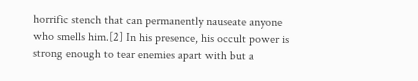horrific stench that can permanently nauseate anyone who smells him.[2] In his presence, his occult power is strong enough to tear enemies apart with but a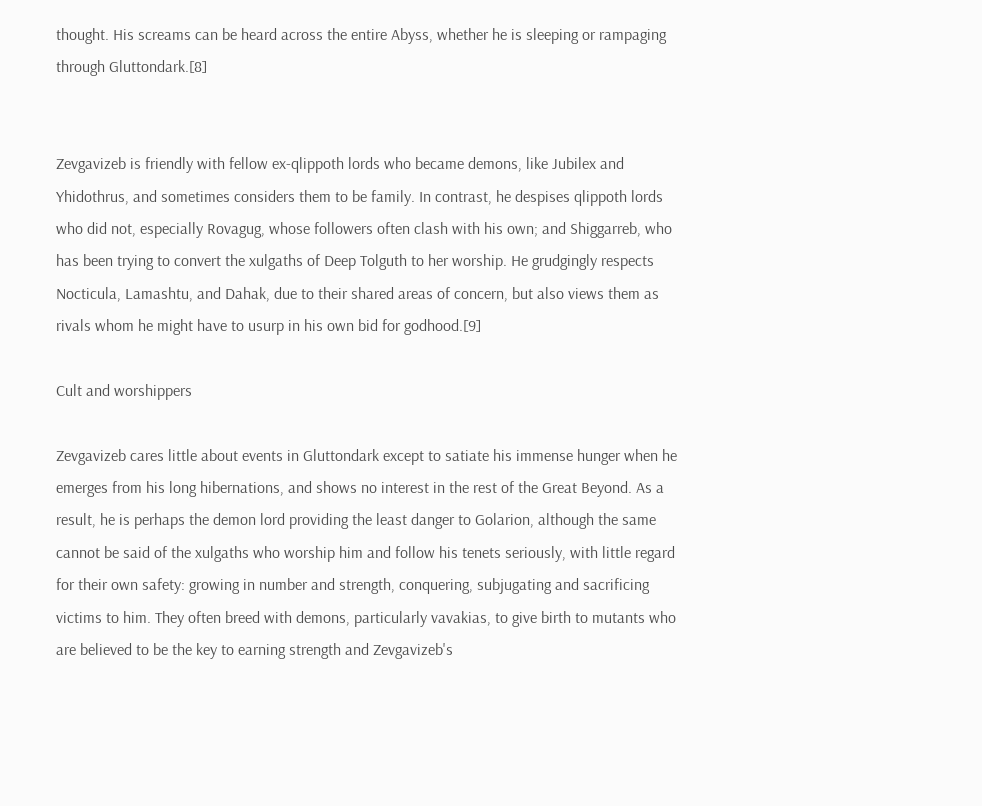thought. His screams can be heard across the entire Abyss, whether he is sleeping or rampaging through Gluttondark.[8]


Zevgavizeb is friendly with fellow ex-qlippoth lords who became demons, like Jubilex and Yhidothrus, and sometimes considers them to be family. In contrast, he despises qlippoth lords who did not, especially Rovagug, whose followers often clash with his own; and Shiggarreb, who has been trying to convert the xulgaths of Deep Tolguth to her worship. He grudgingly respects Nocticula, Lamashtu, and Dahak, due to their shared areas of concern, but also views them as rivals whom he might have to usurp in his own bid for godhood.[9]

Cult and worshippers

Zevgavizeb cares little about events in Gluttondark except to satiate his immense hunger when he emerges from his long hibernations, and shows no interest in the rest of the Great Beyond. As a result, he is perhaps the demon lord providing the least danger to Golarion, although the same cannot be said of the xulgaths who worship him and follow his tenets seriously, with little regard for their own safety: growing in number and strength, conquering, subjugating and sacrificing victims to him. They often breed with demons, particularly vavakias, to give birth to mutants who are believed to be the key to earning strength and Zevgavizeb's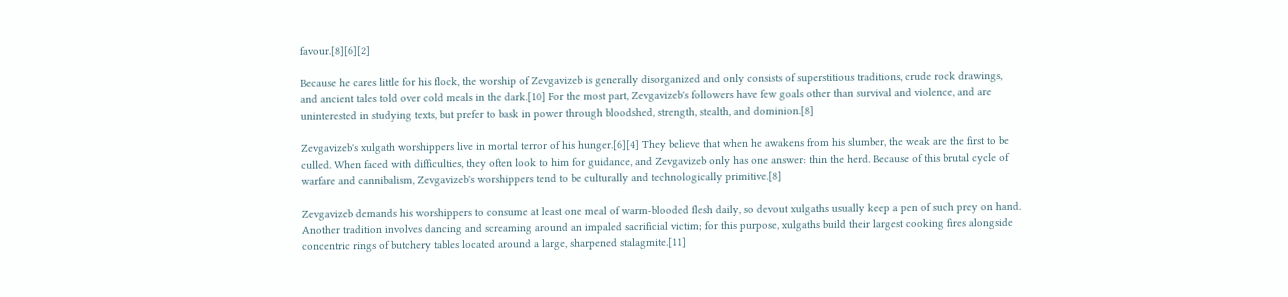favour.[8][6][2]

Because he cares little for his flock, the worship of Zevgavizeb is generally disorganized and only consists of superstitious traditions, crude rock drawings, and ancient tales told over cold meals in the dark.[10] For the most part, Zevgavizeb's followers have few goals other than survival and violence, and are uninterested in studying texts, but prefer to bask in power through bloodshed, strength, stealth, and dominion.[8]

Zevgavizeb's xulgath worshippers live in mortal terror of his hunger.[6][4] They believe that when he awakens from his slumber, the weak are the first to be culled. When faced with difficulties, they often look to him for guidance, and Zevgavizeb only has one answer: thin the herd. Because of this brutal cycle of warfare and cannibalism, Zevgavizeb's worshippers tend to be culturally and technologically primitive.[8]

Zevgavizeb demands his worshippers to consume at least one meal of warm-blooded flesh daily, so devout xulgaths usually keep a pen of such prey on hand. Another tradition involves dancing and screaming around an impaled sacrificial victim; for this purpose, xulgaths build their largest cooking fires alongside concentric rings of butchery tables located around a large, sharpened stalagmite.[11]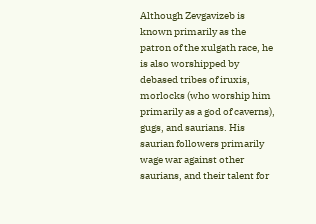Although Zevgavizeb is known primarily as the patron of the xulgath race, he is also worshipped by debased tribes of iruxis, morlocks (who worship him primarily as a god of caverns), gugs, and saurians. His saurian followers primarily wage war against other saurians, and their talent for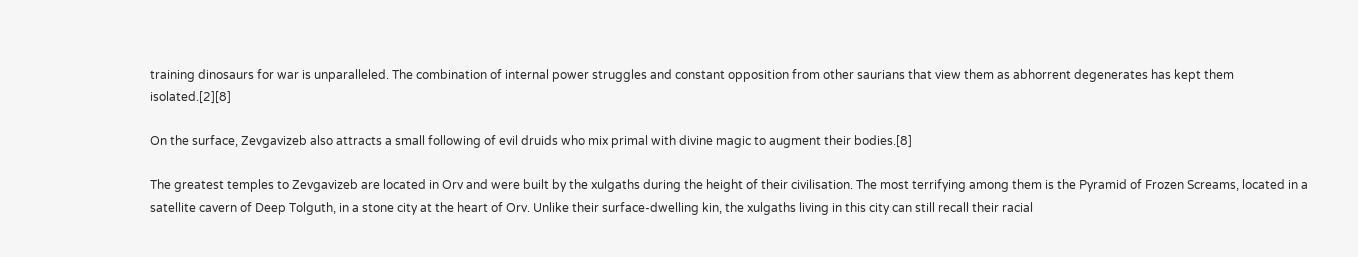training dinosaurs for war is unparalleled. The combination of internal power struggles and constant opposition from other saurians that view them as abhorrent degenerates has kept them isolated.[2][8]

On the surface, Zevgavizeb also attracts a small following of evil druids who mix primal with divine magic to augment their bodies.[8]

The greatest temples to Zevgavizeb are located in Orv and were built by the xulgaths during the height of their civilisation. The most terrifying among them is the Pyramid of Frozen Screams, located in a satellite cavern of Deep Tolguth, in a stone city at the heart of Orv. Unlike their surface-dwelling kin, the xulgaths living in this city can still recall their racial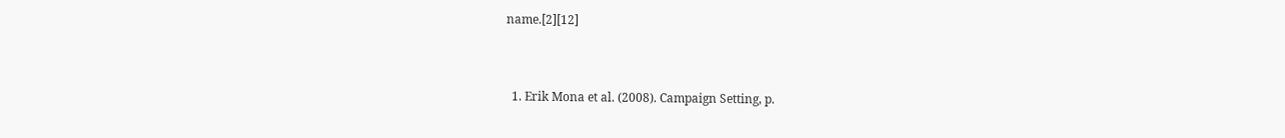name.[2][12]


  1. Erik Mona et al. (2008). Campaign Setting, p.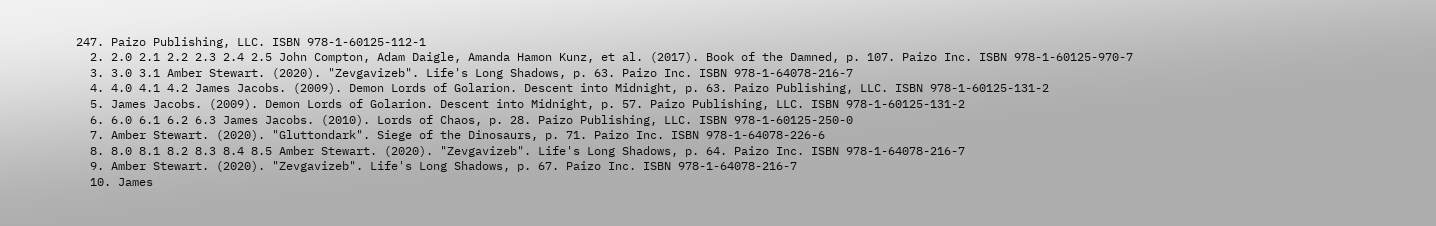247. Paizo Publishing, LLC. ISBN 978-1-60125-112-1
  2. 2.0 2.1 2.2 2.3 2.4 2.5 John Compton, Adam Daigle, Amanda Hamon Kunz, et al. (2017). Book of the Damned, p. 107. Paizo Inc. ISBN 978-1-60125-970-7
  3. 3.0 3.1 Amber Stewart. (2020). "Zevgavizeb". Life's Long Shadows, p. 63. Paizo Inc. ISBN 978-1-64078-216-7
  4. 4.0 4.1 4.2 James Jacobs. (2009). Demon Lords of Golarion. Descent into Midnight, p. 63. Paizo Publishing, LLC. ISBN 978-1-60125-131-2
  5. James Jacobs. (2009). Demon Lords of Golarion. Descent into Midnight, p. 57. Paizo Publishing, LLC. ISBN 978-1-60125-131-2
  6. 6.0 6.1 6.2 6.3 James Jacobs. (2010). Lords of Chaos, p. 28. Paizo Publishing, LLC. ISBN 978-1-60125-250-0
  7. Amber Stewart. (2020). "Gluttondark". Siege of the Dinosaurs, p. 71. Paizo Inc. ISBN 978-1-64078-226-6
  8. 8.0 8.1 8.2 8.3 8.4 8.5 Amber Stewart. (2020). "Zevgavizeb". Life's Long Shadows, p. 64. Paizo Inc. ISBN 978-1-64078-216-7
  9. Amber Stewart. (2020). "Zevgavizeb". Life's Long Shadows, p. 67. Paizo Inc. ISBN 978-1-64078-216-7
  10. James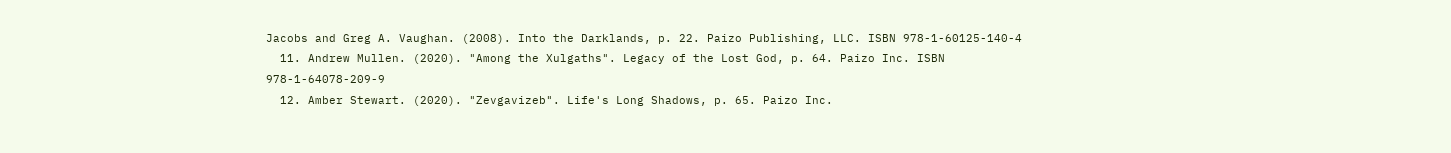Jacobs and Greg A. Vaughan. (2008). Into the Darklands, p. 22. Paizo Publishing, LLC. ISBN 978-1-60125-140-4
  11. Andrew Mullen. (2020). "Among the Xulgaths". Legacy of the Lost God, p. 64. Paizo Inc. ISBN 978-1-64078-209-9
  12. Amber Stewart. (2020). "Zevgavizeb". Life's Long Shadows, p. 65. Paizo Inc.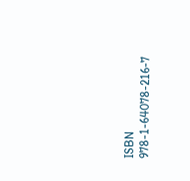ISBN 978-1-64078-216-7